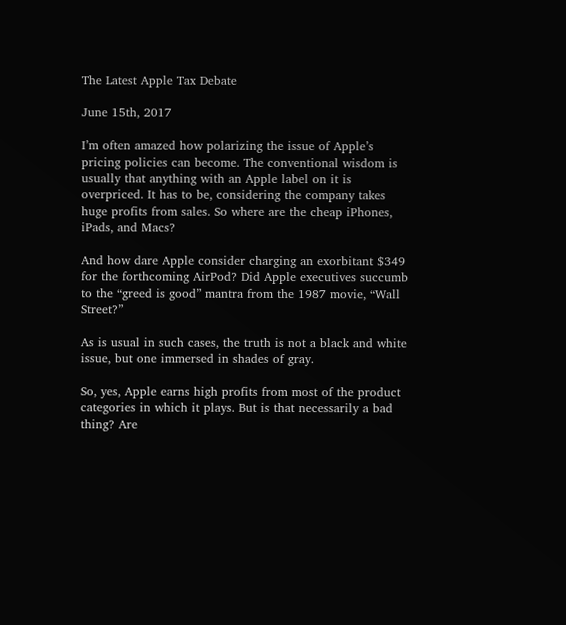The Latest Apple Tax Debate

June 15th, 2017

I’m often amazed how polarizing the issue of Apple’s pricing policies can become. The conventional wisdom is usually that anything with an Apple label on it is overpriced. It has to be, considering the company takes huge profits from sales. So where are the cheap iPhones, iPads, and Macs?

And how dare Apple consider charging an exorbitant $349 for the forthcoming AirPod? Did Apple executives succumb to the “greed is good” mantra from the 1987 movie, “Wall Street?”

As is usual in such cases, the truth is not a black and white issue, but one immersed in shades of gray.

So, yes, Apple earns high profits from most of the product categories in which it plays. But is that necessarily a bad thing? Are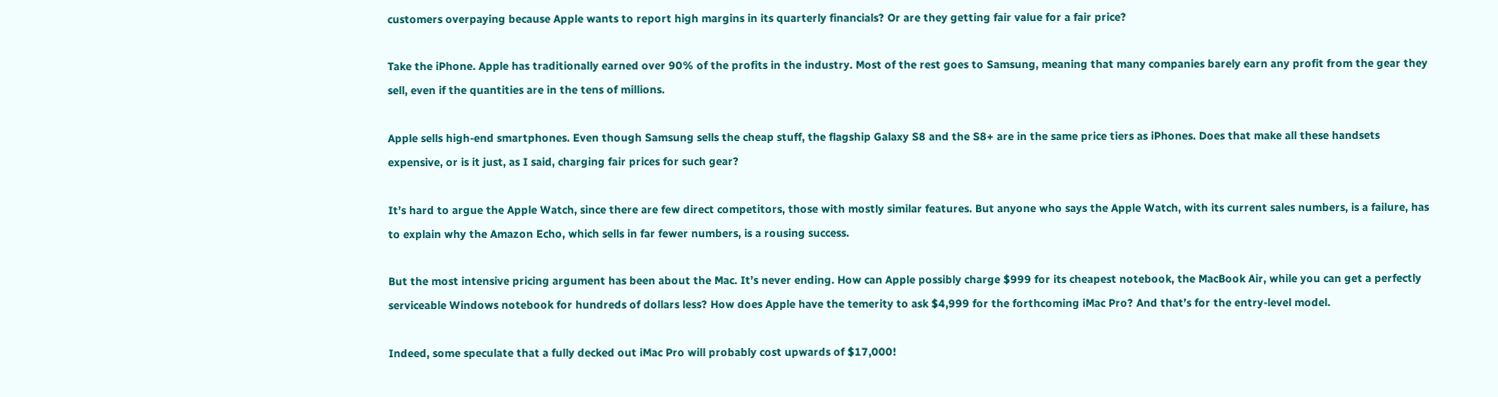customers overpaying because Apple wants to report high margins in its quarterly financials? Or are they getting fair value for a fair price?

Take the iPhone. Apple has traditionally earned over 90% of the profits in the industry. Most of the rest goes to Samsung, meaning that many companies barely earn any profit from the gear they sell, even if the quantities are in the tens of millions.

Apple sells high-end smartphones. Even though Samsung sells the cheap stuff, the flagship Galaxy S8 and the S8+ are in the same price tiers as iPhones. Does that make all these handsets expensive, or is it just, as I said, charging fair prices for such gear?

It’s hard to argue the Apple Watch, since there are few direct competitors, those with mostly similar features. But anyone who says the Apple Watch, with its current sales numbers, is a failure, has to explain why the Amazon Echo, which sells in far fewer numbers, is a rousing success.

But the most intensive pricing argument has been about the Mac. It’s never ending. How can Apple possibly charge $999 for its cheapest notebook, the MacBook Air, while you can get a perfectly serviceable Windows notebook for hundreds of dollars less? How does Apple have the temerity to ask $4,999 for the forthcoming iMac Pro? And that’s for the entry-level model.

Indeed, some speculate that a fully decked out iMac Pro will probably cost upwards of $17,000!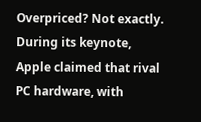Overpriced? Not exactly. During its keynote, Apple claimed that rival PC hardware, with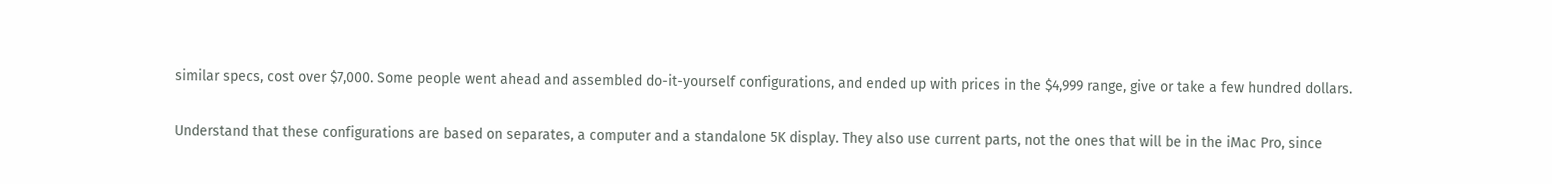similar specs, cost over $7,000. Some people went ahead and assembled do-it-yourself configurations, and ended up with prices in the $4,999 range, give or take a few hundred dollars.

Understand that these configurations are based on separates, a computer and a standalone 5K display. They also use current parts, not the ones that will be in the iMac Pro, since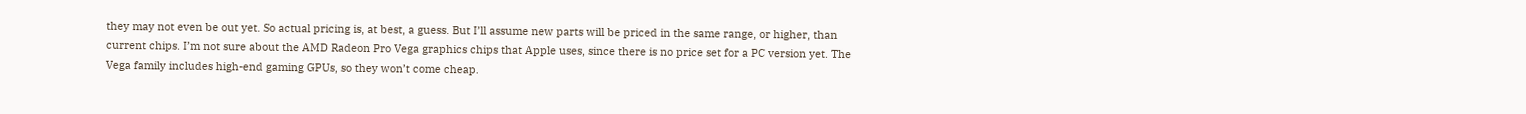they may not even be out yet. So actual pricing is, at best, a guess. But I’ll assume new parts will be priced in the same range, or higher, than current chips. I’m not sure about the AMD Radeon Pro Vega graphics chips that Apple uses, since there is no price set for a PC version yet. The Vega family includes high-end gaming GPUs, so they won’t come cheap.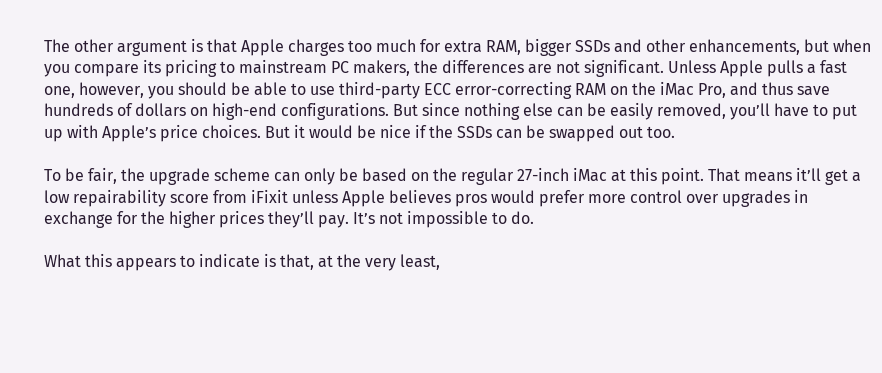The other argument is that Apple charges too much for extra RAM, bigger SSDs and other enhancements, but when you compare its pricing to mainstream PC makers, the differences are not significant. Unless Apple pulls a fast one, however, you should be able to use third-party ECC error-correcting RAM on the iMac Pro, and thus save hundreds of dollars on high-end configurations. But since nothing else can be easily removed, you’ll have to put up with Apple’s price choices. But it would be nice if the SSDs can be swapped out too.

To be fair, the upgrade scheme can only be based on the regular 27-inch iMac at this point. That means it’ll get a low repairability score from iFixit unless Apple believes pros would prefer more control over upgrades in exchange for the higher prices they’ll pay. It’s not impossible to do.

What this appears to indicate is that, at the very least,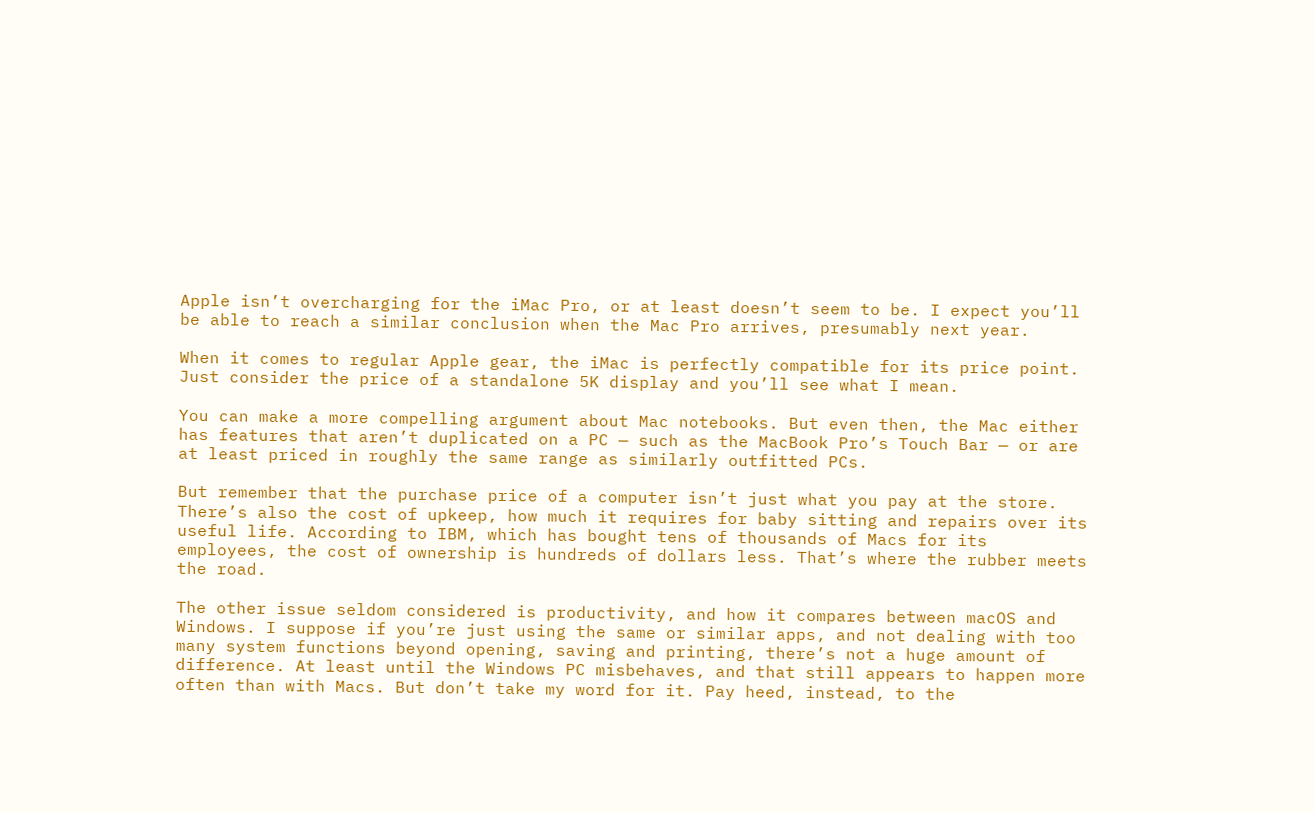Apple isn’t overcharging for the iMac Pro, or at least doesn’t seem to be. I expect you’ll be able to reach a similar conclusion when the Mac Pro arrives, presumably next year.

When it comes to regular Apple gear, the iMac is perfectly compatible for its price point. Just consider the price of a standalone 5K display and you’ll see what I mean.

You can make a more compelling argument about Mac notebooks. But even then, the Mac either has features that aren’t duplicated on a PC — such as the MacBook Pro’s Touch Bar — or are at least priced in roughly the same range as similarly outfitted PCs.

But remember that the purchase price of a computer isn’t just what you pay at the store. There’s also the cost of upkeep, how much it requires for baby sitting and repairs over its useful life. According to IBM, which has bought tens of thousands of Macs for its employees, the cost of ownership is hundreds of dollars less. That’s where the rubber meets the road.

The other issue seldom considered is productivity, and how it compares between macOS and Windows. I suppose if you’re just using the same or similar apps, and not dealing with too many system functions beyond opening, saving and printing, there’s not a huge amount of difference. At least until the Windows PC misbehaves, and that still appears to happen more often than with Macs. But don’t take my word for it. Pay heed, instead, to the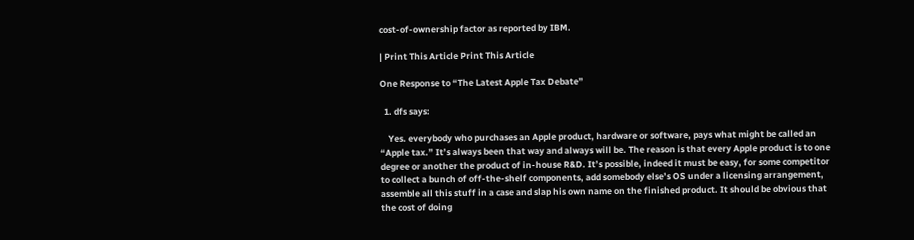cost-of-ownership factor as reported by IBM.

| Print This Article Print This Article

One Response to “The Latest Apple Tax Debate”

  1. dfs says:

    Yes. everybody who purchases an Apple product, hardware or software, pays what might be called an “Apple tax.” It’s always been that way and always will be. The reason is that every Apple product is to one degree or another the product of in-house R&D. It’s possible, indeed it must be easy, for some competitor to collect a bunch of off-the-shelf components, add somebody else’s OS under a licensing arrangement, assemble all this stuff in a case and slap his own name on the finished product. It should be obvious that the cost of doing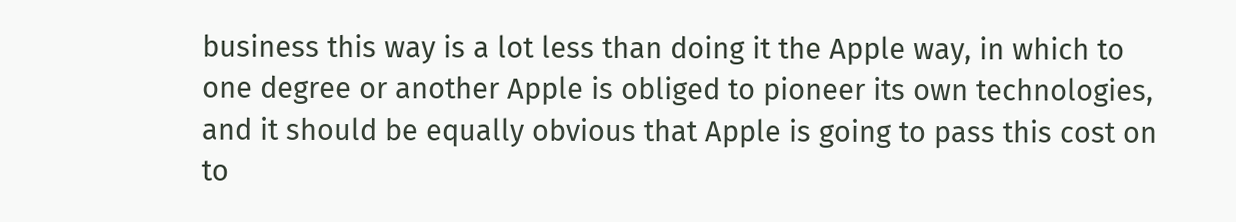business this way is a lot less than doing it the Apple way, in which to one degree or another Apple is obliged to pioneer its own technologies, and it should be equally obvious that Apple is going to pass this cost on to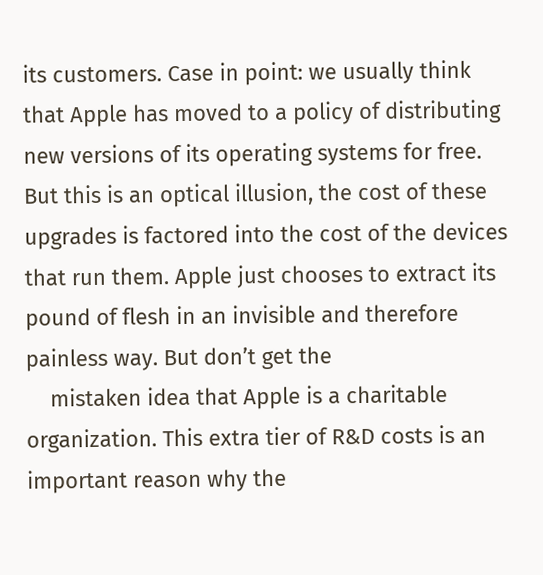its customers. Case in point: we usually think that Apple has moved to a policy of distributing new versions of its operating systems for free. But this is an optical illusion, the cost of these upgrades is factored into the cost of the devices that run them. Apple just chooses to extract its pound of flesh in an invisible and therefore painless way. But don’t get the
    mistaken idea that Apple is a charitable organization. This extra tier of R&D costs is an important reason why the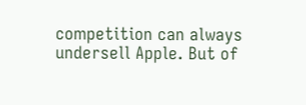competition can always undersell Apple. But of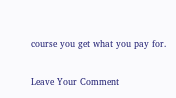course you get what you pay for.

Leave Your Comment